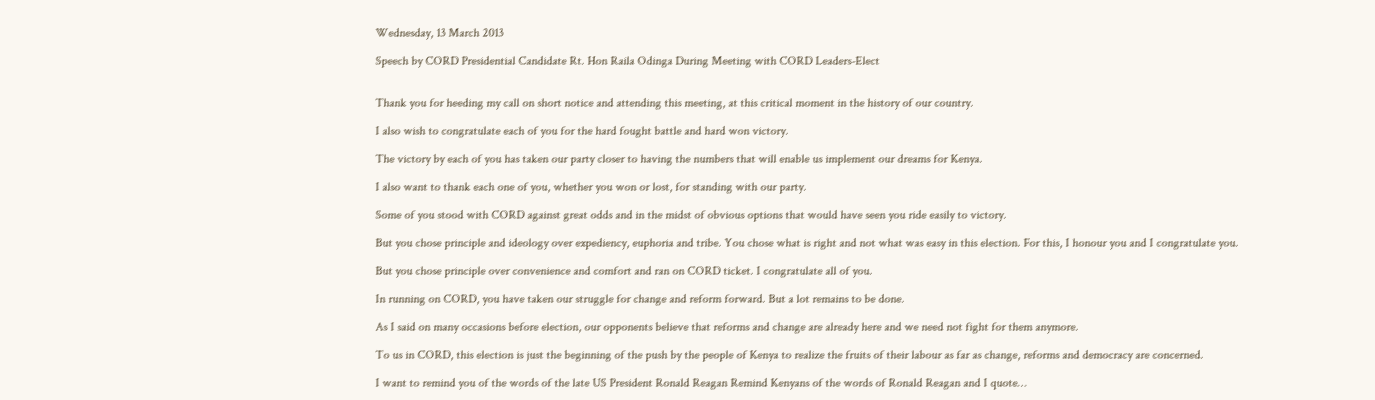Wednesday, 13 March 2013

Speech by CORD Presidential Candidate Rt. Hon Raila Odinga During Meeting with CORD Leaders-Elect


Thank you for heeding my call on short notice and attending this meeting, at this critical moment in the history of our country.

I also wish to congratulate each of you for the hard fought battle and hard won victory.

The victory by each of you has taken our party closer to having the numbers that will enable us implement our dreams for Kenya.

I also want to thank each one of you, whether you won or lost, for standing with our party.

Some of you stood with CORD against great odds and in the midst of obvious options that would have seen you ride easily to victory.

But you chose principle and ideology over expediency, euphoria and tribe. You chose what is right and not what was easy in this election. For this, I honour you and I congratulate you.

But you chose principle over convenience and comfort and ran on CORD ticket. I congratulate all of you.

In running on CORD, you have taken our struggle for change and reform forward. But a lot remains to be done.

As I said on many occasions before election, our opponents believe that reforms and change are already here and we need not fight for them anymore.

To us in CORD, this election is just the beginning of the push by the people of Kenya to realize the fruits of their labour as far as change, reforms and democracy are concerned.

I want to remind you of the words of the late US President Ronald Reagan Remind Kenyans of the words of Ronald Reagan and I quote…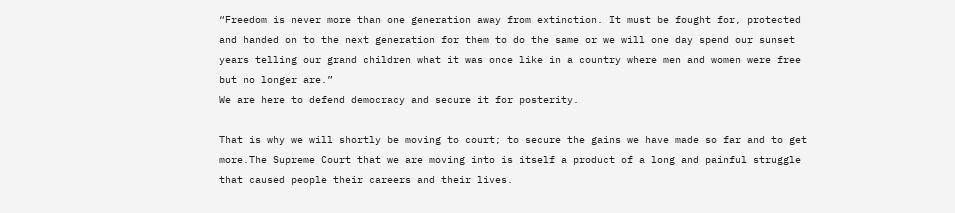“Freedom is never more than one generation away from extinction. It must be fought for, protected and handed on to the next generation for them to do the same or we will one day spend our sunset years telling our grand children what it was once like in a country where men and women were free but no longer are.”
We are here to defend democracy and secure it for posterity.

That is why we will shortly be moving to court; to secure the gains we have made so far and to get more.The Supreme Court that we are moving into is itself a product of a long and painful struggle that caused people their careers and their lives.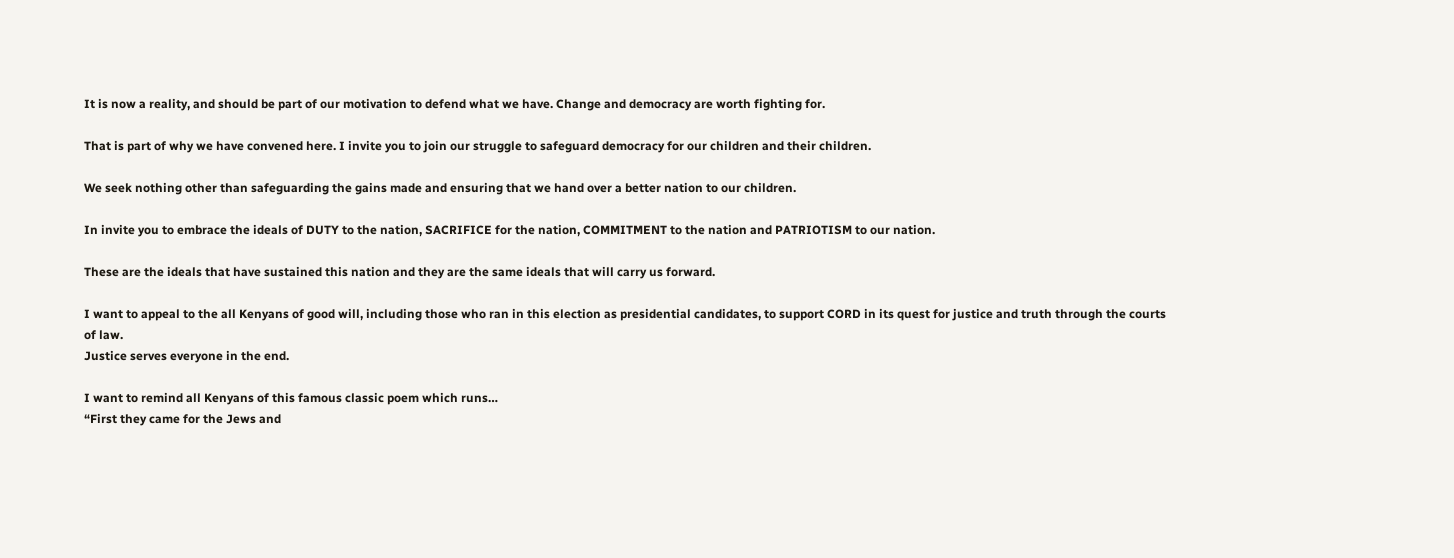It is now a reality, and should be part of our motivation to defend what we have. Change and democracy are worth fighting for.

That is part of why we have convened here. I invite you to join our struggle to safeguard democracy for our children and their children.

We seek nothing other than safeguarding the gains made and ensuring that we hand over a better nation to our children.

In invite you to embrace the ideals of DUTY to the nation, SACRIFICE for the nation, COMMITMENT to the nation and PATRIOTISM to our nation.

These are the ideals that have sustained this nation and they are the same ideals that will carry us forward.

I want to appeal to the all Kenyans of good will, including those who ran in this election as presidential candidates, to support CORD in its quest for justice and truth through the courts of law.
Justice serves everyone in the end.

I want to remind all Kenyans of this famous classic poem which runs…
“First they came for the Jews and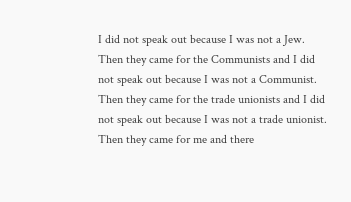I did not speak out because I was not a Jew.
Then they came for the Communists and I did not speak out because I was not a Communist.
Then they came for the trade unionists and I did not speak out because I was not a trade unionist.
Then they came for me and there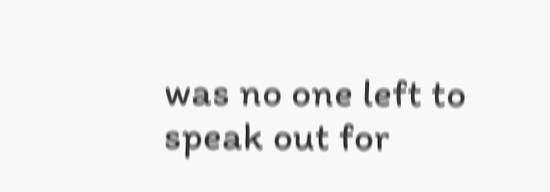was no one left to speak out for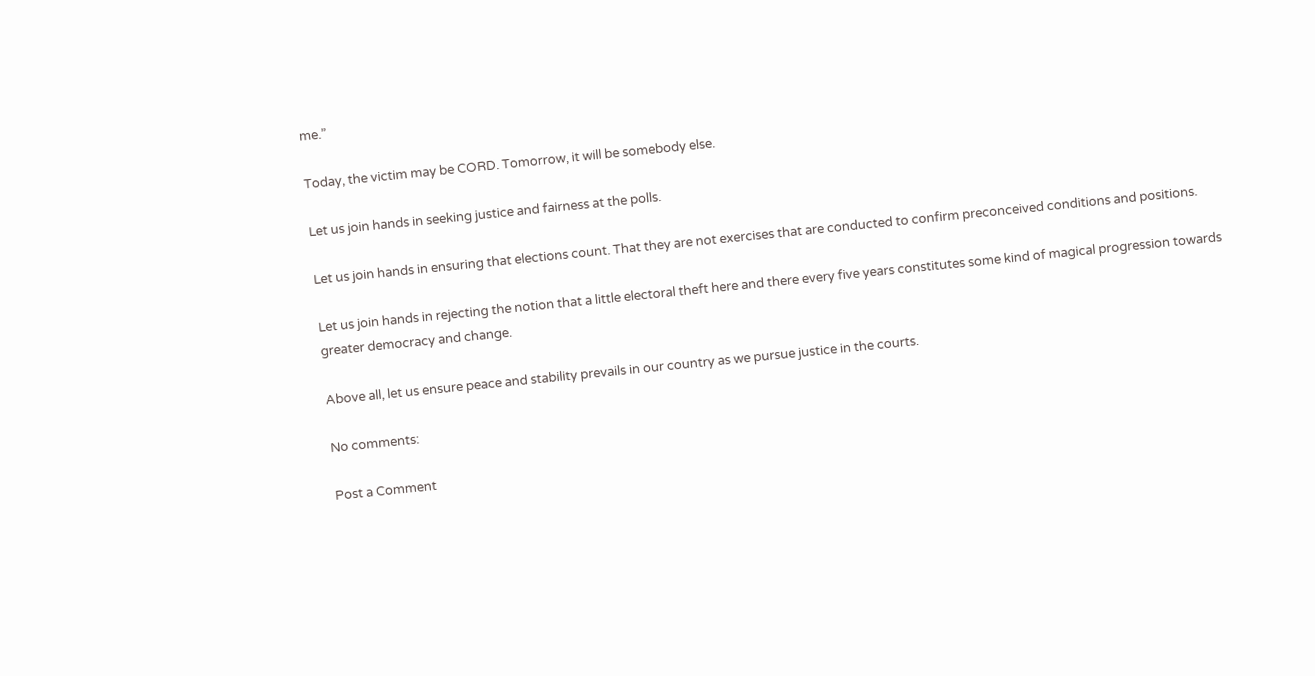me.”

Today, the victim may be CORD. Tomorrow, it will be somebody else.

Let us join hands in seeking justice and fairness at the polls.

Let us join hands in ensuring that elections count. That they are not exercises that are conducted to confirm preconceived conditions and positions.

Let us join hands in rejecting the notion that a little electoral theft here and there every five years constitutes some kind of magical progression towards greater democracy and change.

Above all, let us ensure peace and stability prevails in our country as we pursue justice in the courts.

No comments:

Post a Comment